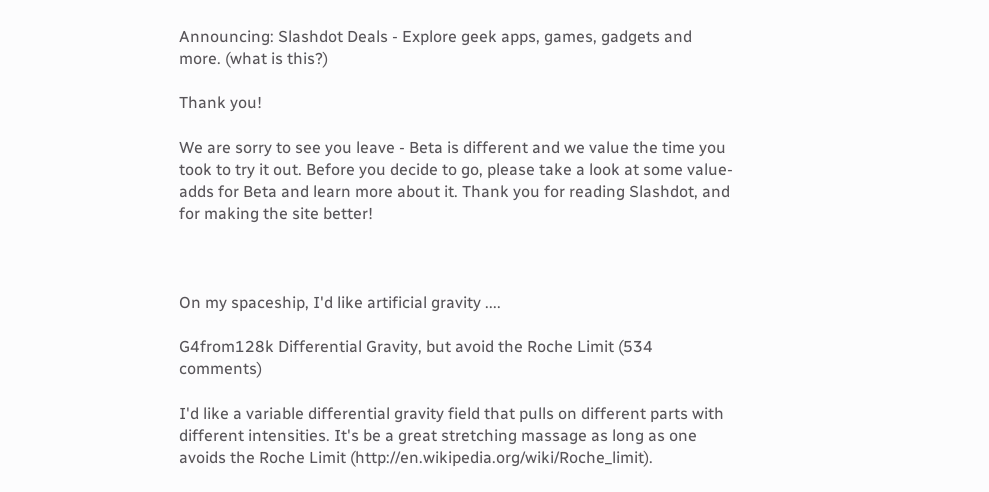Announcing: Slashdot Deals - Explore geek apps, games, gadgets and more. (what is this?)

Thank you!

We are sorry to see you leave - Beta is different and we value the time you took to try it out. Before you decide to go, please take a look at some value-adds for Beta and learn more about it. Thank you for reading Slashdot, and for making the site better!



On my spaceship, I'd like artificial gravity ....

G4from128k Differential Gravity, but avoid the Roche Limit (534 comments)

I'd like a variable differential gravity field that pulls on different parts with different intensities. It's be a great stretching massage as long as one avoids the Roche Limit (http://en.wikipedia.org/wiki/Roche_limit).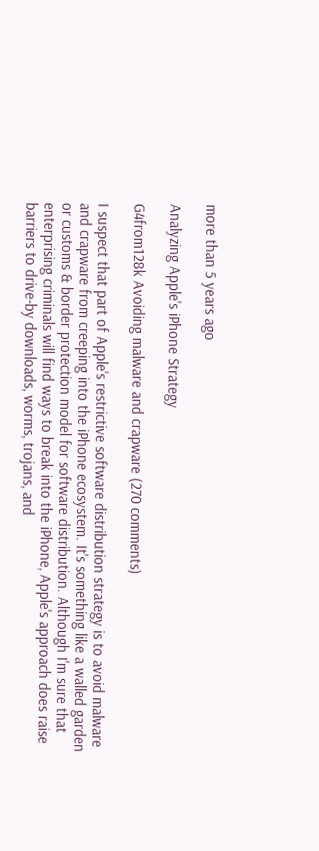more than 5 years ago

Analyzing Apple's iPhone Strategy

G4from128k Avoiding malware and crapware (270 comments)

I suspect that part of Apple's restrictive software distribution strategy is to avoid malware and crapware from creeping into the iPhone ecosystem. It's something like a walled garden or customs & border protection model for software distribution. Although I'm sure that enterprising criminals will find ways to break into the iPhone, Apple's approach does raise barriers to drive-by downloads, worms, trojans, and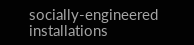socially-engineered installations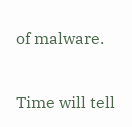of malware.

Time will tell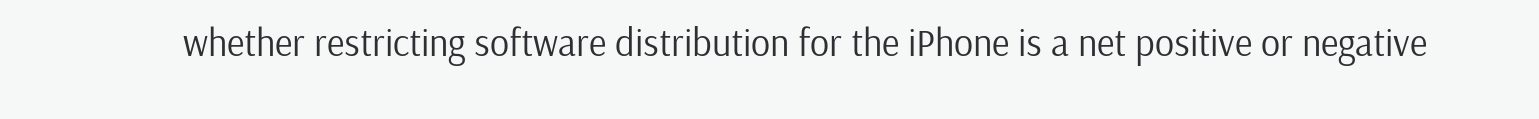whether restricting software distribution for the iPhone is a net positive or negative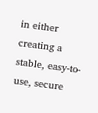in either creating a stable, easy-to-use, secure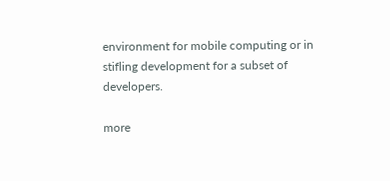environment for mobile computing or in stifling development for a subset of developers.

more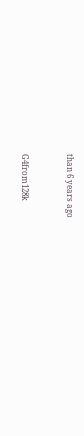than 6 years ago


G4from128k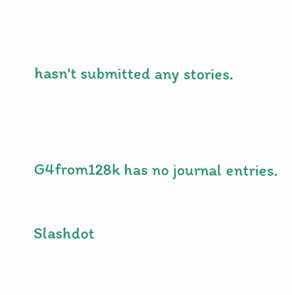hasn't submitted any stories.


G4from128k has no journal entries.

Slashdot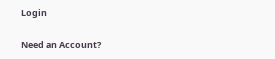Login

Need an Account?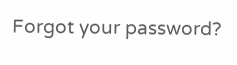Forgot your password?